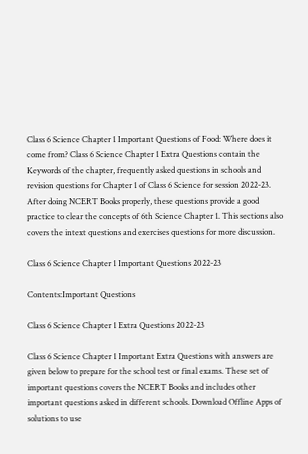Class 6 Science Chapter 1 Important Questions of Food: Where does it come from? Class 6 Science Chapter 1 Extra Questions contain the Keywords of the chapter, frequently asked questions in schools and revision questions for Chapter 1 of Class 6 Science for session 2022-23. After doing NCERT Books properly, these questions provide a good practice to clear the concepts of 6th Science Chapter 1. This sections also covers the intext questions and exercises questions for more discussion.

Class 6 Science Chapter 1 Important Questions 2022-23

Contents:Important Questions

Class 6 Science Chapter 1 Extra Questions 2022-23

Class 6 Science Chapter 1 Important Extra Questions with answers are given below to prepare for the school test or final exams. These set of important questions covers the NCERT Books and includes other important questions asked in different schools. Download Offline Apps of solutions to use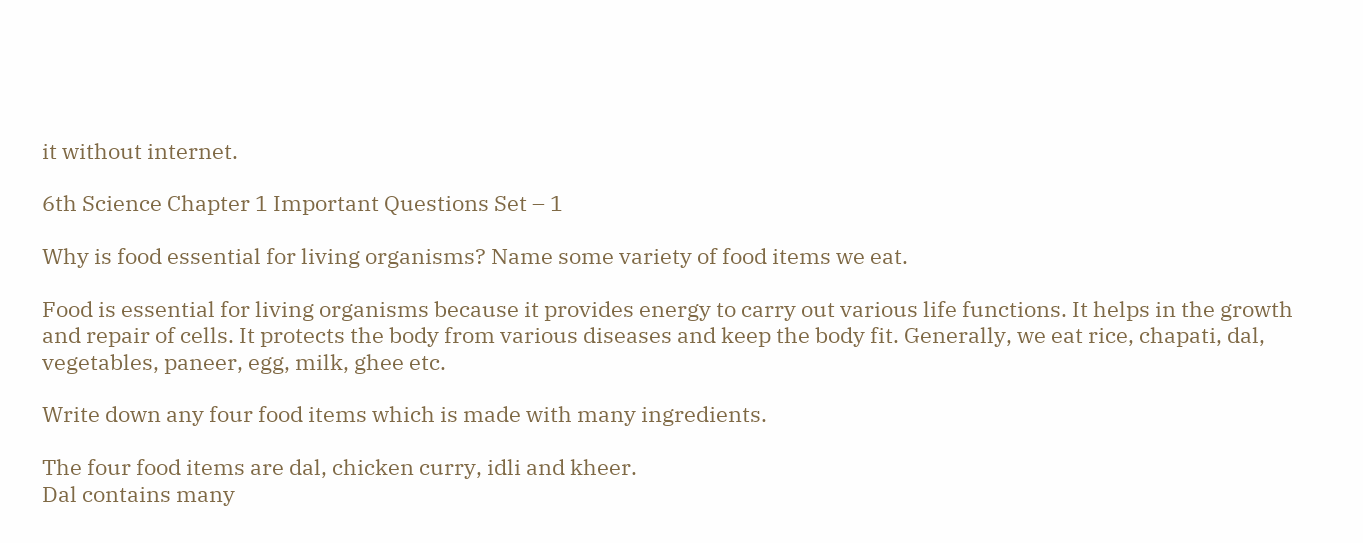it without internet.

6th Science Chapter 1 Important Questions Set – 1

Why is food essential for living organisms? Name some variety of food items we eat.

Food is essential for living organisms because it provides energy to carry out various life functions. It helps in the growth and repair of cells. It protects the body from various diseases and keep the body fit. Generally, we eat rice, chapati, dal, vegetables, paneer, egg, milk, ghee etc.

Write down any four food items which is made with many ingredients.

The four food items are dal, chicken curry, idli and kheer.
Dal contains many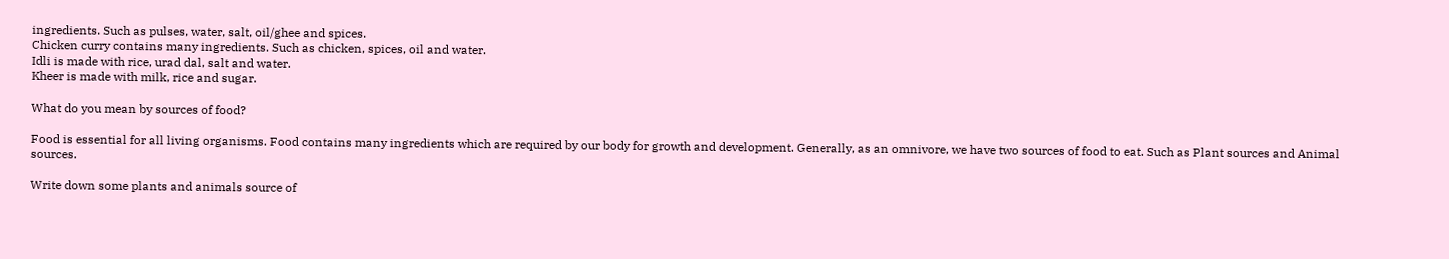ingredients. Such as pulses, water, salt, oil/ghee and spices.
Chicken curry contains many ingredients. Such as chicken, spices, oil and water.
Idli is made with rice, urad dal, salt and water.
Kheer is made with milk, rice and sugar.

What do you mean by sources of food?

Food is essential for all living organisms. Food contains many ingredients which are required by our body for growth and development. Generally, as an omnivore, we have two sources of food to eat. Such as Plant sources and Animal sources.

Write down some plants and animals source of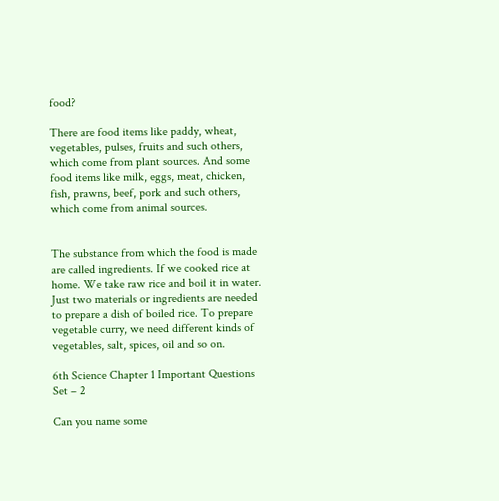food?

There are food items like paddy, wheat, vegetables, pulses, fruits and such others, which come from plant sources. And some food items like milk, eggs, meat, chicken, fish, prawns, beef, pork and such others, which come from animal sources.


The substance from which the food is made are called ingredients. If we cooked rice at home. We take raw rice and boil it in water. Just two materials or ingredients are needed to prepare a dish of boiled rice. To prepare vegetable curry, we need different kinds of vegetables, salt, spices, oil and so on.

6th Science Chapter 1 Important Questions Set – 2

Can you name some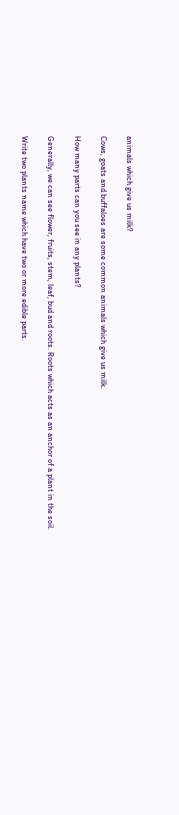animals which give us milk?

Cows, goats and buffaloes are some common animals which give us milk.

How many parts can you see in any plants?

Generally, we can see flower, fruits, stem, leaf, bud and roots. Roots which acts as an anchor of a plant in the soil.

Write two plants name which have two or more edible parts.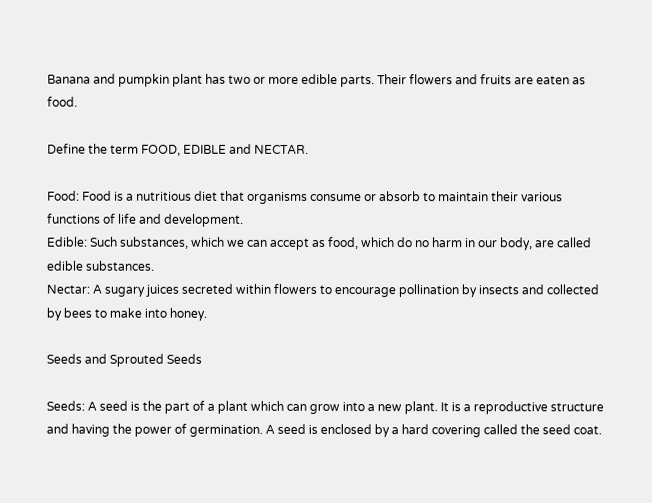Banana and pumpkin plant has two or more edible parts. Their flowers and fruits are eaten as food.

Define the term FOOD, EDIBLE and NECTAR.

Food: Food is a nutritious diet that organisms consume or absorb to maintain their various functions of life and development.
Edible: Such substances, which we can accept as food, which do no harm in our body, are called edible substances.
Nectar: A sugary juices secreted within flowers to encourage pollination by insects and collected by bees to make into honey.

Seeds and Sprouted Seeds

Seeds: A seed is the part of a plant which can grow into a new plant. It is a reproductive structure and having the power of germination. A seed is enclosed by a hard covering called the seed coat.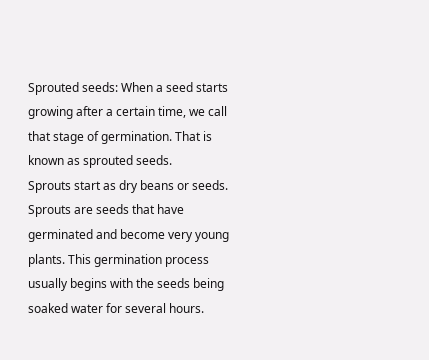Sprouted seeds: When a seed starts growing after a certain time, we call that stage of germination. That is known as sprouted seeds.
Sprouts start as dry beans or seeds. Sprouts are seeds that have germinated and become very young plants. This germination process usually begins with the seeds being soaked water for several hours.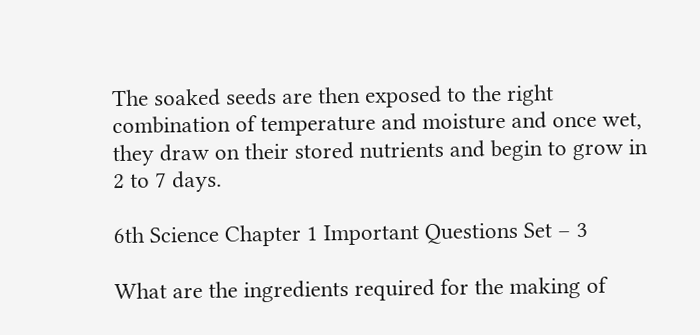The soaked seeds are then exposed to the right combination of temperature and moisture and once wet, they draw on their stored nutrients and begin to grow in 2 to 7 days.

6th Science Chapter 1 Important Questions Set – 3

What are the ingredients required for the making of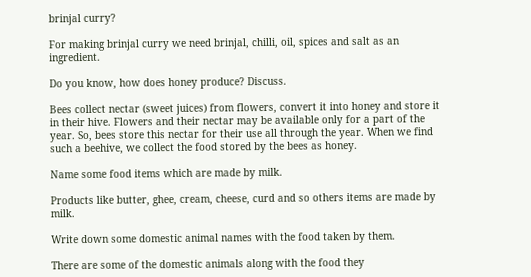brinjal curry?

For making brinjal curry we need brinjal, chilli, oil, spices and salt as an ingredient.

Do you know, how does honey produce? Discuss.

Bees collect nectar (sweet juices) from flowers, convert it into honey and store it in their hive. Flowers and their nectar may be available only for a part of the year. So, bees store this nectar for their use all through the year. When we find such a beehive, we collect the food stored by the bees as honey.

Name some food items which are made by milk.

Products like butter, ghee, cream, cheese, curd and so others items are made by milk.

Write down some domestic animal names with the food taken by them.

There are some of the domestic animals along with the food they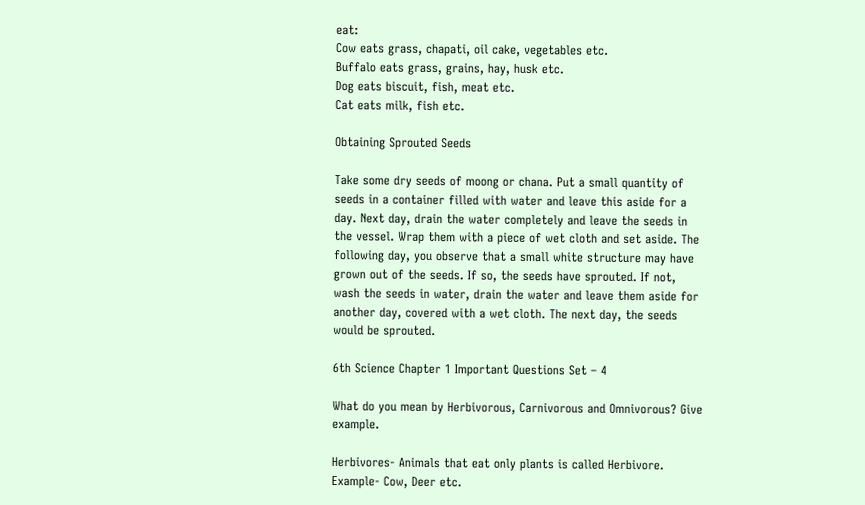eat:
Cow eats grass, chapati, oil cake, vegetables etc.
Buffalo eats grass, grains, hay, husk etc.
Dog eats biscuit, fish, meat etc.
Cat eats milk, fish etc.

Obtaining Sprouted Seeds

Take some dry seeds of moong or chana. Put a small quantity of seeds in a container filled with water and leave this aside for a day. Next day, drain the water completely and leave the seeds in the vessel. Wrap them with a piece of wet cloth and set aside. The following day, you observe that a small white structure may have grown out of the seeds. If so, the seeds have sprouted. If not, wash the seeds in water, drain the water and leave them aside for another day, covered with a wet cloth. The next day, the seeds would be sprouted.

6th Science Chapter 1 Important Questions Set – 4

What do you mean by Herbivorous, Carnivorous and Omnivorous? Give example.

Herbivores- Animals that eat only plants is called Herbivore. Example- Cow, Deer etc.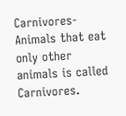Carnivores- Animals that eat only other animals is called Carnivores.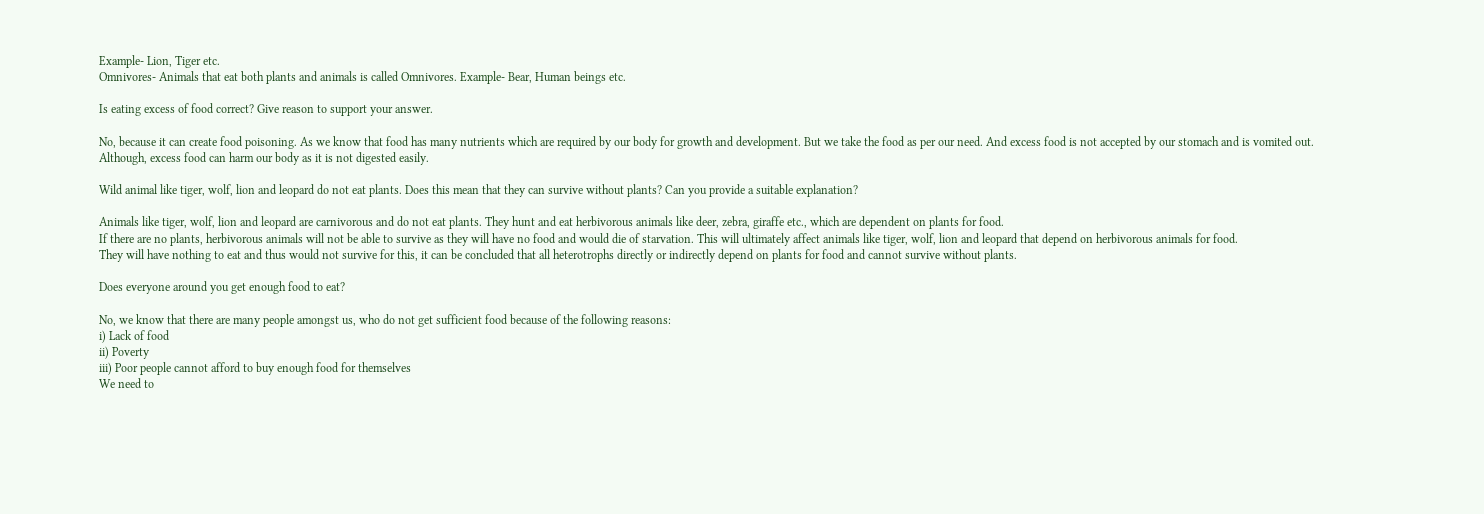Example- Lion, Tiger etc.
Omnivores- Animals that eat both plants and animals is called Omnivores. Example- Bear, Human beings etc.

Is eating excess of food correct? Give reason to support your answer.

No, because it can create food poisoning. As we know that food has many nutrients which are required by our body for growth and development. But we take the food as per our need. And excess food is not accepted by our stomach and is vomited out. Although, excess food can harm our body as it is not digested easily.

Wild animal like tiger, wolf, lion and leopard do not eat plants. Does this mean that they can survive without plants? Can you provide a suitable explanation?

Animals like tiger, wolf, lion and leopard are carnivorous and do not eat plants. They hunt and eat herbivorous animals like deer, zebra, giraffe etc., which are dependent on plants for food.
If there are no plants, herbivorous animals will not be able to survive as they will have no food and would die of starvation. This will ultimately affect animals like tiger, wolf, lion and leopard that depend on herbivorous animals for food.
They will have nothing to eat and thus would not survive for this, it can be concluded that all heterotrophs directly or indirectly depend on plants for food and cannot survive without plants.

Does everyone around you get enough food to eat?

No, we know that there are many people amongst us, who do not get sufficient food because of the following reasons:
i) Lack of food
ii) Poverty
iii) Poor people cannot afford to buy enough food for themselves
We need to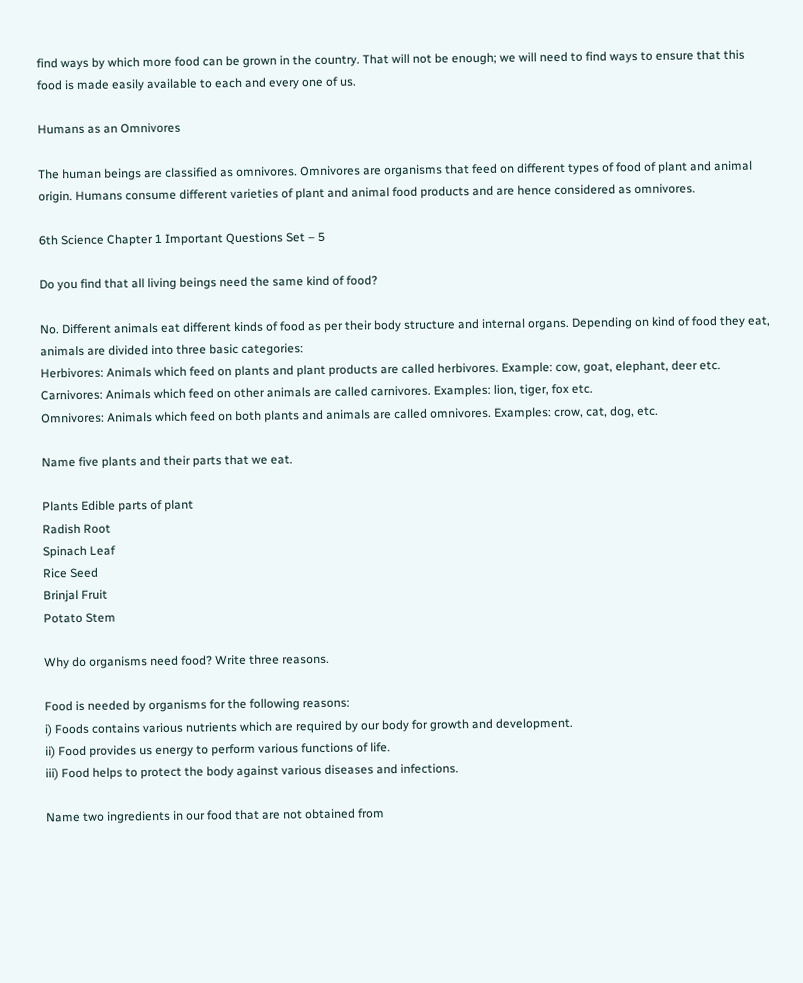find ways by which more food can be grown in the country. That will not be enough; we will need to find ways to ensure that this food is made easily available to each and every one of us.

Humans as an Omnivores

The human beings are classified as omnivores. Omnivores are organisms that feed on different types of food of plant and animal origin. Humans consume different varieties of plant and animal food products and are hence considered as omnivores.

6th Science Chapter 1 Important Questions Set – 5

Do you find that all living beings need the same kind of food?

No. Different animals eat different kinds of food as per their body structure and internal organs. Depending on kind of food they eat, animals are divided into three basic categories:
Herbivores: Animals which feed on plants and plant products are called herbivores. Example: cow, goat, elephant, deer etc.
Carnivores: Animals which feed on other animals are called carnivores. Examples: lion, tiger, fox etc.
Omnivores: Animals which feed on both plants and animals are called omnivores. Examples: crow, cat, dog, etc.

Name five plants and their parts that we eat.

Plants Edible parts of plant
Radish Root
Spinach Leaf
Rice Seed
Brinjal Fruit
Potato Stem

Why do organisms need food? Write three reasons.

Food is needed by organisms for the following reasons:
i) Foods contains various nutrients which are required by our body for growth and development.
ii) Food provides us energy to perform various functions of life.
iii) Food helps to protect the body against various diseases and infections.

Name two ingredients in our food that are not obtained from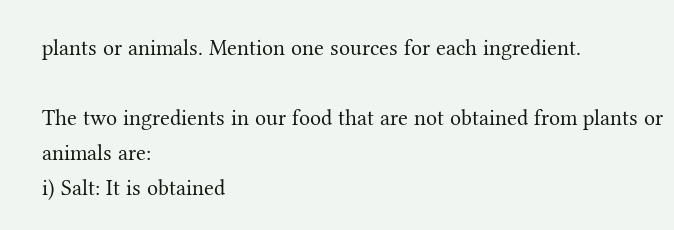plants or animals. Mention one sources for each ingredient.

The two ingredients in our food that are not obtained from plants or animals are:
i) Salt: It is obtained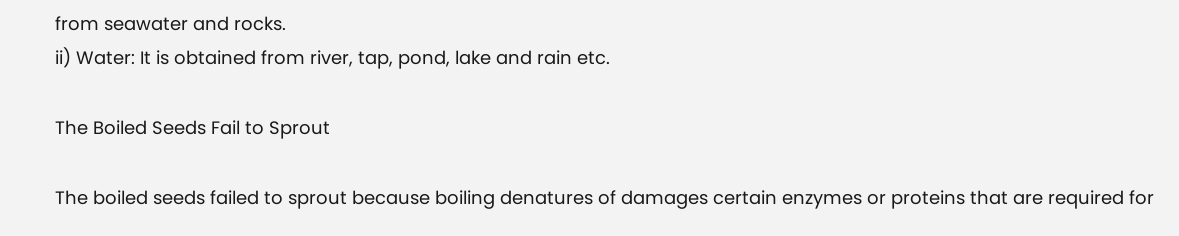from seawater and rocks.
ii) Water: It is obtained from river, tap, pond, lake and rain etc.

The Boiled Seeds Fail to Sprout

The boiled seeds failed to sprout because boiling denatures of damages certain enzymes or proteins that are required for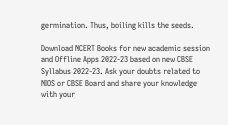germination. Thus, boiling kills the seeds.

Download NCERT Books for new academic session and Offline Apps 2022-23 based on new CBSE Syllabus 2022-23. Ask your doubts related to NIOS or CBSE Board and share your knowledge with your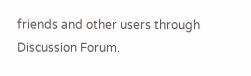friends and other users through Discussion Forum.